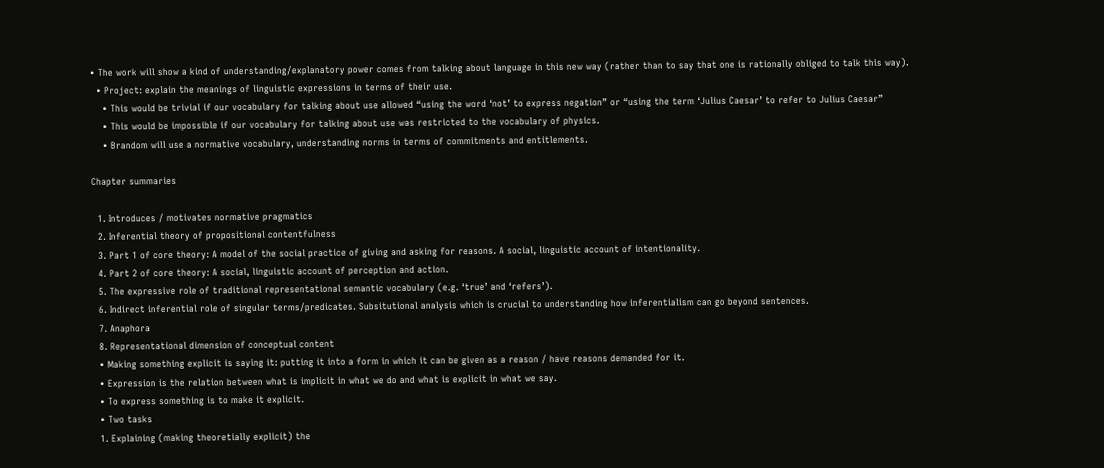• The work will show a kind of understanding/explanatory power comes from talking about language in this new way (rather than to say that one is rationally obliged to talk this way).
  • Project: explain the meanings of linguistic expressions in terms of their use.
    • This would be trivial if our vocabulary for talking about use allowed “using the word ‘not’ to express negation” or “using the term ‘Julius Caesar’ to refer to Julius Caesar”
    • This would be impossible if our vocabulary for talking about use was restricted to the vocabulary of physics.
    • Brandom will use a normative vocabulary, understanding norms in terms of commitments and entitlements.

Chapter summaries

  1. Introduces / motivates normative pragmatics
  2. Inferential theory of propositional contentfulness
  3. Part 1 of core theory: A model of the social practice of giving and asking for reasons. A social, linguistic account of intentionality.
  4. Part 2 of core theory: A social, linguistic account of perception and action.
  5. The expressive role of traditional representational semantic vocabulary (e.g. ‘true’ and ‘refers’).
  6. Indirect inferential role of singular terms/predicates. Subsitutional analysis which is crucial to understanding how inferentialism can go beyond sentences.
  7. Anaphora
  8. Representational dimension of conceptual content
  • Making something explicit is saying it: putting it into a form in which it can be given as a reason / have reasons demanded for it.
  • Expression is the relation between what is implicit in what we do and what is explicit in what we say.
  • To express something is to make it explicit.
  • Two tasks
  1. Explaining (making theoretially explicit) the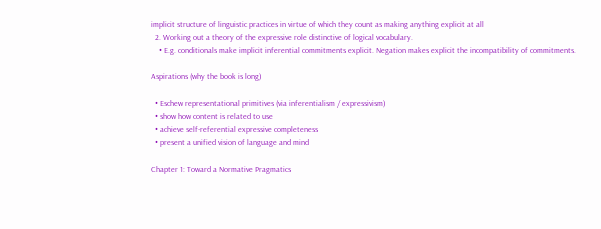implicit structure of linguistic practices in virtue of which they count as making anything explicit at all
  2. Working out a theory of the expressive role distinctive of logical vocabulary.
    • E.g. conditionals make implicit inferential commitments explicit. Negation makes explicit the incompatibility of commitments.

Aspirations (why the book is long)

  • Eschew representational primitives (via inferentialism / expressivism)
  • show how content is related to use
  • achieve self-referential expressive completeness
  • present a unified vision of language and mind

Chapter 1: Toward a Normative Pragmatics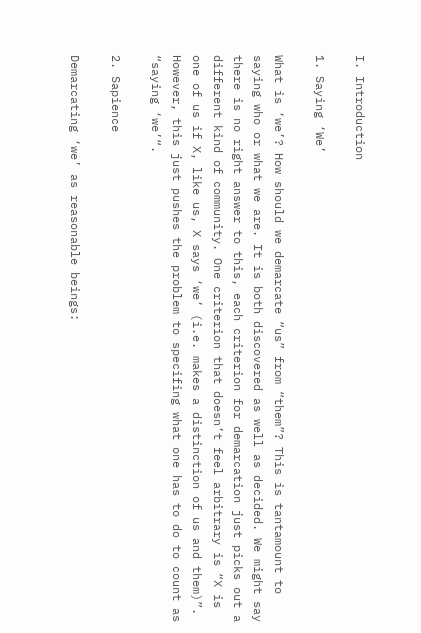I. Introduction

1. Saying ‘We’

What is ‘we’? How should we demarcate “us” from “them”? This is tantamount to saying who or what we are. It is both discovered as well as decided. We might say there is no right answer to this, each criterion for demarcation just picks out a different kind of community. One criterion that doesn’t feel arbitrary is “X is one of us if X, like us, X says ‘we’ (i.e. makes a distinction of us and them)”. However, this just pushes the problem to specifing what one has to do to count as “saying ‘we’“.

2. Sapience

Demarcating ‘we’ as reasonable beings: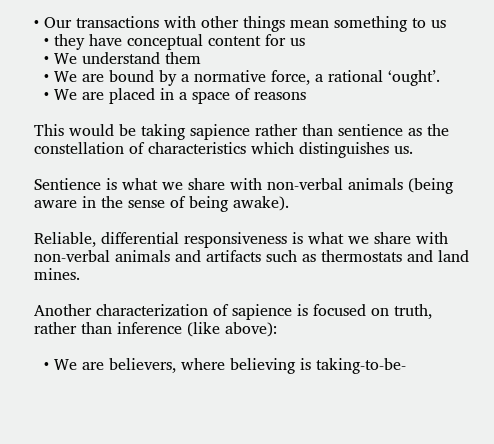• Our transactions with other things mean something to us
  • they have conceptual content for us
  • We understand them
  • We are bound by a normative force, a rational ‘ought’.
  • We are placed in a space of reasons

This would be taking sapience rather than sentience as the constellation of characteristics which distinguishes us.

Sentience is what we share with non-verbal animals (being aware in the sense of being awake).

Reliable, differential responsiveness is what we share with non-verbal animals and artifacts such as thermostats and land mines.

Another characterization of sapience is focused on truth, rather than inference (like above):

  • We are believers, where believing is taking-to-be-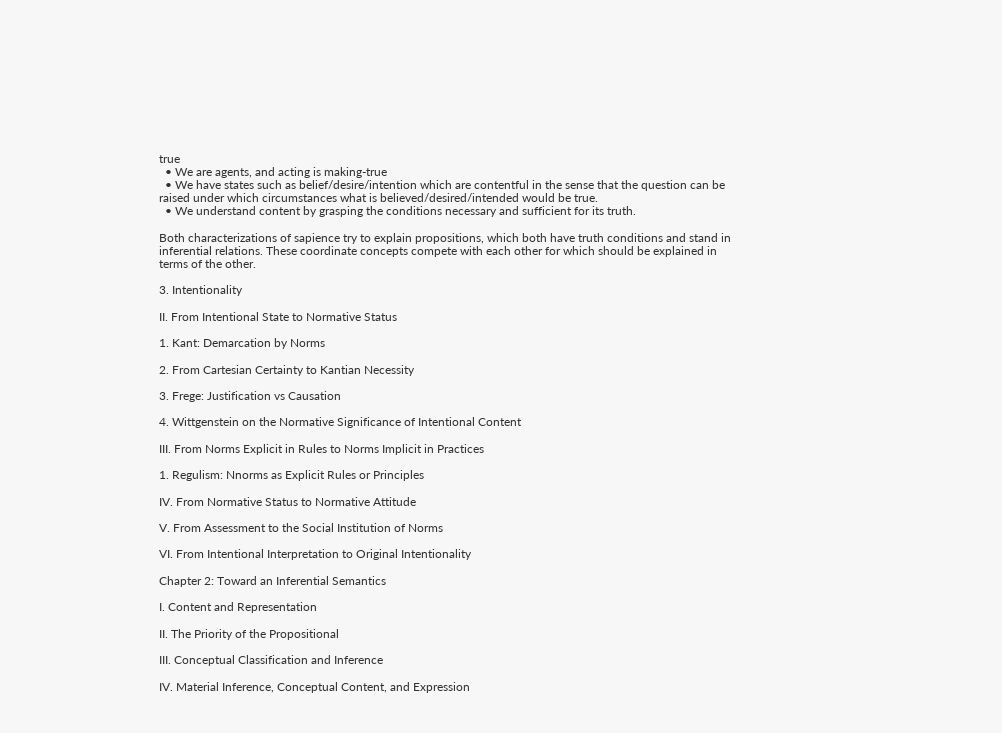true
  • We are agents, and acting is making-true
  • We have states such as belief/desire/intention which are contentful in the sense that the question can be raised under which circumstances what is believed/desired/intended would be true.
  • We understand content by grasping the conditions necessary and sufficient for its truth.

Both characterizations of sapience try to explain propositions, which both have truth conditions and stand in inferential relations. These coordinate concepts compete with each other for which should be explained in terms of the other.

3. Intentionality

II. From Intentional State to Normative Status

1. Kant: Demarcation by Norms

2. From Cartesian Certainty to Kantian Necessity

3. Frege: Justification vs Causation

4. Wittgenstein on the Normative Significance of Intentional Content

III. From Norms Explicit in Rules to Norms Implicit in Practices

1. Regulism: Nnorms as Explicit Rules or Principles

IV. From Normative Status to Normative Attitude

V. From Assessment to the Social Institution of Norms

VI. From Intentional Interpretation to Original Intentionality

Chapter 2: Toward an Inferential Semantics

I. Content and Representation

II. The Priority of the Propositional

III. Conceptual Classification and Inference

IV. Material Inference, Conceptual Content, and Expression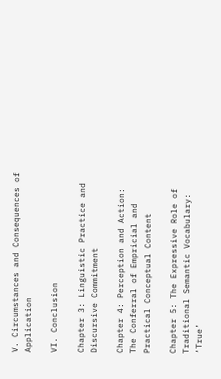V. Circumstances and Consequences of Application

VI. Conclusion

Chapter 3: Linguistic Practice and Discursive Commitment

Chapter 4: Perception and Action: The Conferral of Empricial and Practical Conceptual Content

Chapter 5: The Expressive Role of Traditional Semantic Vocabulary: ‘True’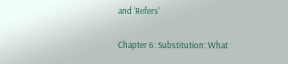and ‘Refers’

Chapter 6: Substitution: What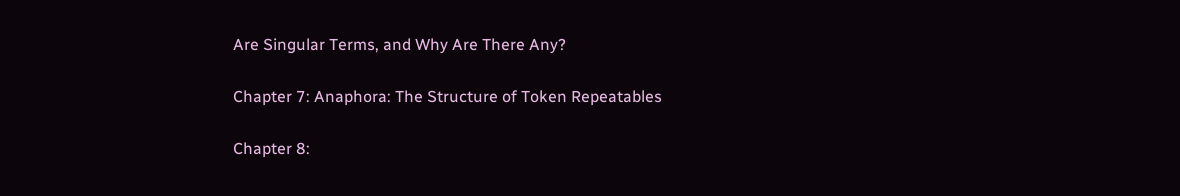Are Singular Terms, and Why Are There Any?

Chapter 7: Anaphora: The Structure of Token Repeatables

Chapter 8: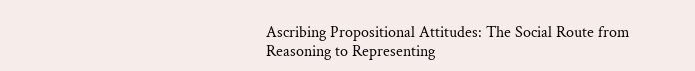Ascribing Propositional Attitudes: The Social Route from Reasoning to Representing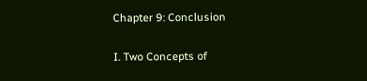Chapter 9: Conclusion

I. Two Concepts of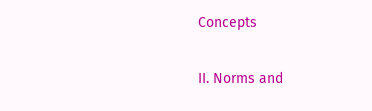Concepts

II. Norms and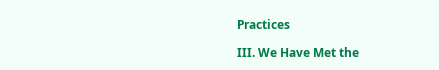Practices

III. We Have Met the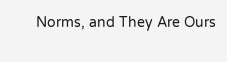Norms, and They Are Ours